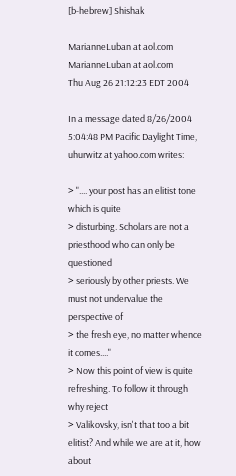[b-hebrew] Shishak

MarianneLuban at aol.com MarianneLuban at aol.com
Thu Aug 26 21:12:23 EDT 2004

In a message dated 8/26/2004 5:04:48 PM Pacific Daylight Time,
uhurwitz at yahoo.com writes:

> ".... your post has an elitist tone which is quite
> disturbing. Scholars are not a priesthood who can only be questioned
> seriously by other priests. We must not undervalue the perspective of
> the fresh eye, no matter whence it comes...."
> Now this point of view is quite refreshing. To follow it through why reject
> Valikovsky, isn't that too a bit elitist? And while we are at it, how about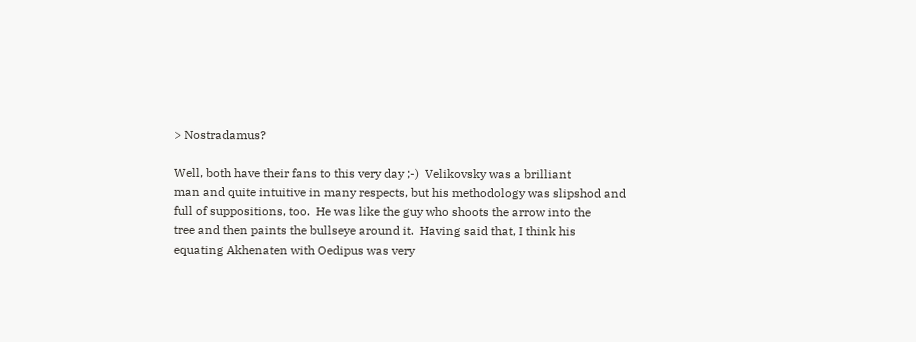> Nostradamus?

Well, both have their fans to this very day ;-)  Velikovsky was a brilliant
man and quite intuitive in many respects, but his methodology was slipshod and
full of suppositions, too.  He was like the guy who shoots the arrow into the
tree and then paints the bullseye around it.  Having said that, I think his
equating Akhenaten with Oedipus was very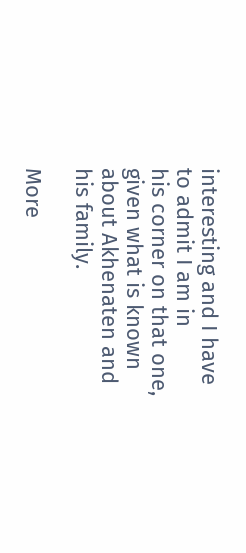interesting and I have to admit I am in
his corner on that one, given what is known about Akhenaten and his family.

More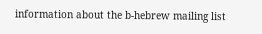information about the b-hebrew mailing list